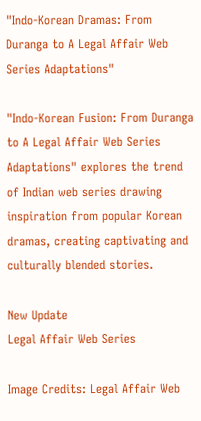"Indo-Korean Dramas: From Duranga to A Legal Affair Web Series Adaptations"

"Indo-Korean Fusion: From Duranga to A Legal Affair Web Series Adaptations" explores the trend of Indian web series drawing inspiration from popular Korean dramas, creating captivating and culturally blended stories.

New Update
Legal Affair Web Series

Image Credits: Legal Affair Web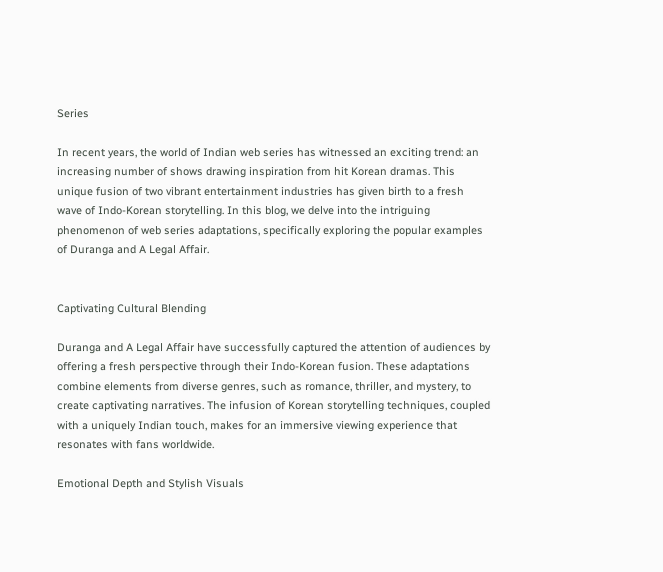Series

In recent years, the world of Indian web series has witnessed an exciting trend: an increasing number of shows drawing inspiration from hit Korean dramas. This unique fusion of two vibrant entertainment industries has given birth to a fresh wave of Indo-Korean storytelling. In this blog, we delve into the intriguing phenomenon of web series adaptations, specifically exploring the popular examples of Duranga and A Legal Affair.


Captivating Cultural Blending

Duranga and A Legal Affair have successfully captured the attention of audiences by offering a fresh perspective through their Indo-Korean fusion. These adaptations combine elements from diverse genres, such as romance, thriller, and mystery, to create captivating narratives. The infusion of Korean storytelling techniques, coupled with a uniquely Indian touch, makes for an immersive viewing experience that resonates with fans worldwide.

Emotional Depth and Stylish Visuals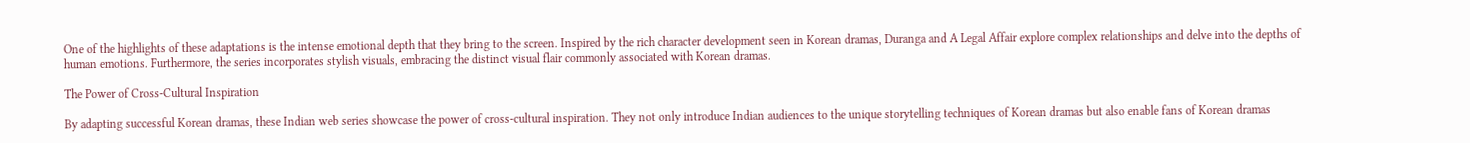One of the highlights of these adaptations is the intense emotional depth that they bring to the screen. Inspired by the rich character development seen in Korean dramas, Duranga and A Legal Affair explore complex relationships and delve into the depths of human emotions. Furthermore, the series incorporates stylish visuals, embracing the distinct visual flair commonly associated with Korean dramas.

The Power of Cross-Cultural Inspiration

By adapting successful Korean dramas, these Indian web series showcase the power of cross-cultural inspiration. They not only introduce Indian audiences to the unique storytelling techniques of Korean dramas but also enable fans of Korean dramas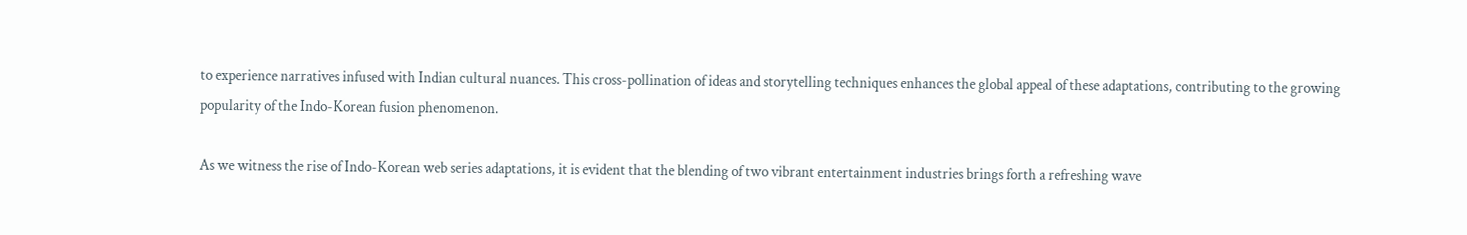to experience narratives infused with Indian cultural nuances. This cross-pollination of ideas and storytelling techniques enhances the global appeal of these adaptations, contributing to the growing popularity of the Indo-Korean fusion phenomenon.

As we witness the rise of Indo-Korean web series adaptations, it is evident that the blending of two vibrant entertainment industries brings forth a refreshing wave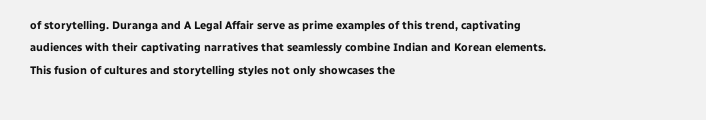of storytelling. Duranga and A Legal Affair serve as prime examples of this trend, captivating audiences with their captivating narratives that seamlessly combine Indian and Korean elements. This fusion of cultures and storytelling styles not only showcases the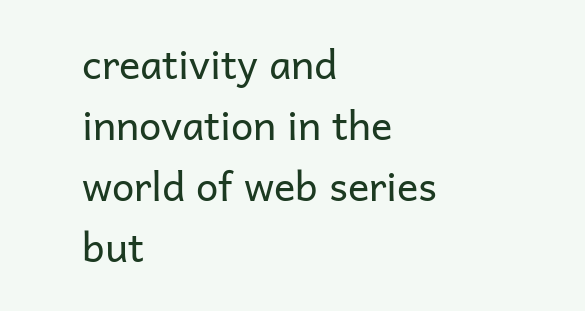creativity and innovation in the world of web series but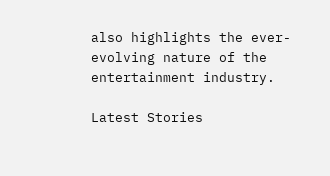also highlights the ever-evolving nature of the entertainment industry.

Latest Stories